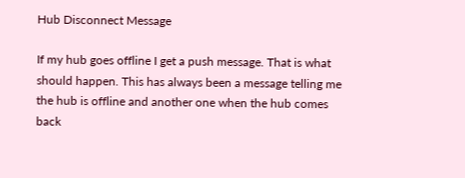Hub Disconnect Message

If my hub goes offline I get a push message. That is what should happen. This has always been a message telling me the hub is offline and another one when the hub comes back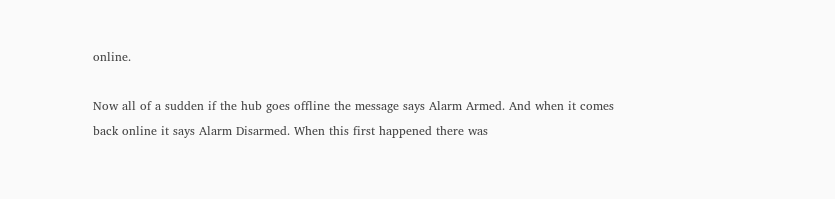online.

Now all of a sudden if the hub goes offline the message says Alarm Armed. And when it comes back online it says Alarm Disarmed. When this first happened there was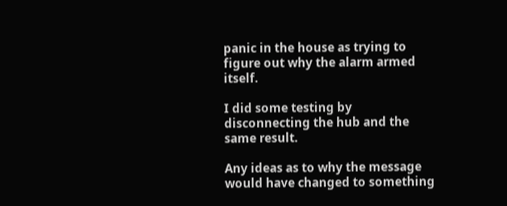panic in the house as trying to figure out why the alarm armed itself.

I did some testing by disconnecting the hub and the same result.

Any ideas as to why the message would have changed to something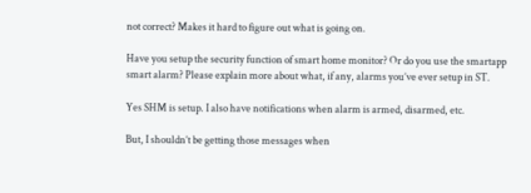not correct? Makes it hard to figure out what is going on.

Have you setup the security function of smart home monitor? Or do you use the smartapp smart alarm? Please explain more about what, if any, alarms you’ve ever setup in ST.

Yes SHM is setup. I also have notifications when alarm is armed, disarmed, etc.

But, I shouldn’t be getting those messages when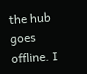the hub goes offline. I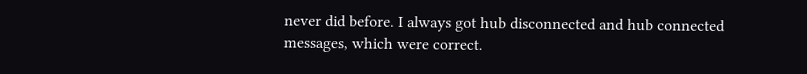never did before. I always got hub disconnected and hub connected messages, which were correct.